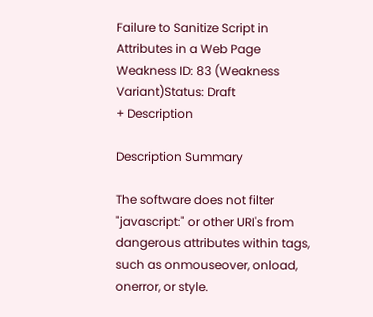Failure to Sanitize Script in Attributes in a Web Page
Weakness ID: 83 (Weakness Variant)Status: Draft
+ Description

Description Summary

The software does not filter "javascript:" or other URI's from dangerous attributes within tags, such as onmouseover, onload, onerror, or style.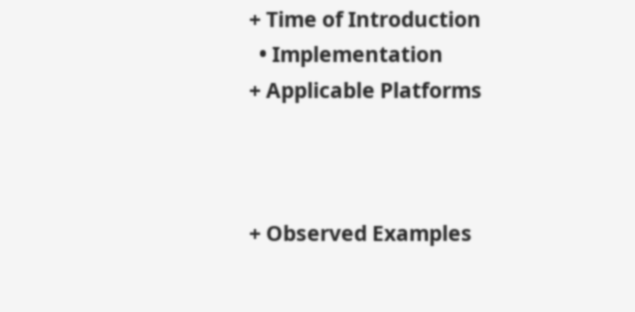+ Time of Introduction
  • Implementation
+ Applicable Platforms



+ Observed Examples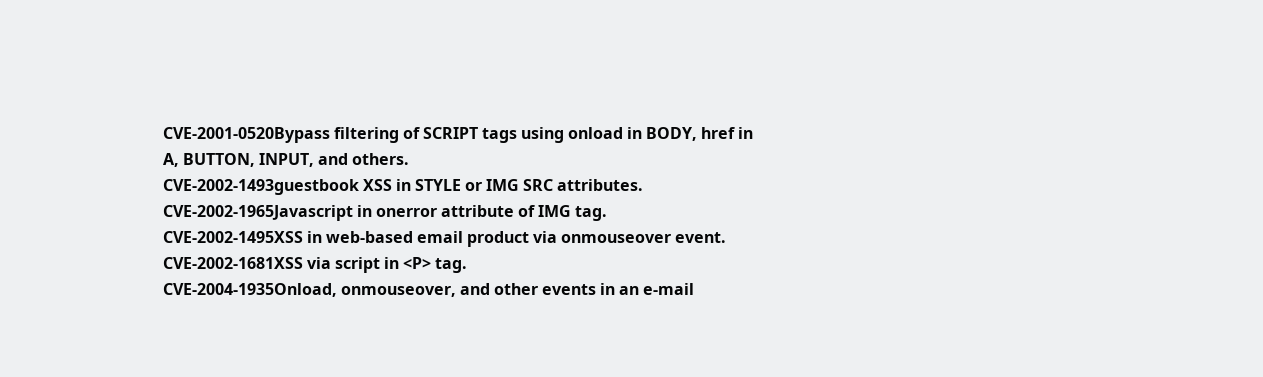CVE-2001-0520Bypass filtering of SCRIPT tags using onload in BODY, href in A, BUTTON, INPUT, and others.
CVE-2002-1493guestbook XSS in STYLE or IMG SRC attributes.
CVE-2002-1965Javascript in onerror attribute of IMG tag.
CVE-2002-1495XSS in web-based email product via onmouseover event.
CVE-2002-1681XSS via script in <P> tag.
CVE-2004-1935Onload, onmouseover, and other events in an e-mail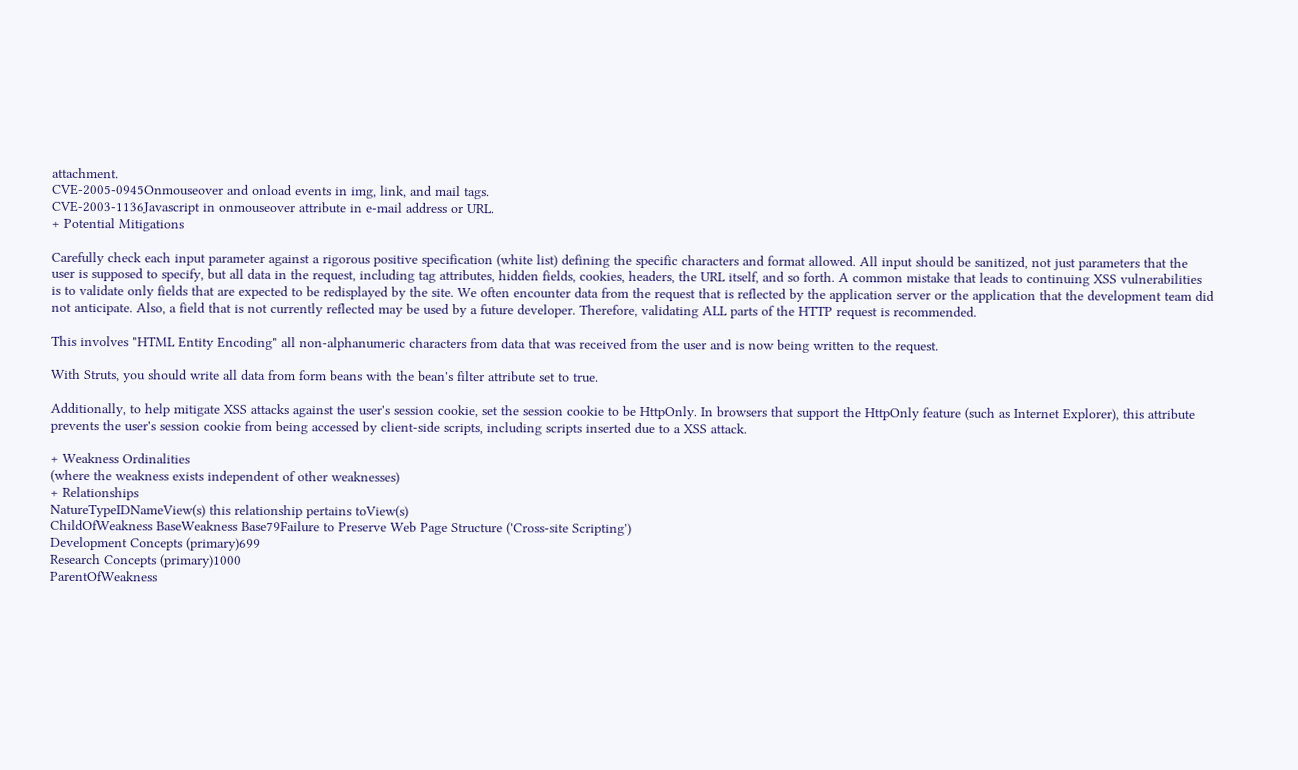attachment.
CVE-2005-0945Onmouseover and onload events in img, link, and mail tags.
CVE-2003-1136Javascript in onmouseover attribute in e-mail address or URL.
+ Potential Mitigations

Carefully check each input parameter against a rigorous positive specification (white list) defining the specific characters and format allowed. All input should be sanitized, not just parameters that the user is supposed to specify, but all data in the request, including tag attributes, hidden fields, cookies, headers, the URL itself, and so forth. A common mistake that leads to continuing XSS vulnerabilities is to validate only fields that are expected to be redisplayed by the site. We often encounter data from the request that is reflected by the application server or the application that the development team did not anticipate. Also, a field that is not currently reflected may be used by a future developer. Therefore, validating ALL parts of the HTTP request is recommended.

This involves "HTML Entity Encoding" all non-alphanumeric characters from data that was received from the user and is now being written to the request.

With Struts, you should write all data from form beans with the bean's filter attribute set to true.

Additionally, to help mitigate XSS attacks against the user's session cookie, set the session cookie to be HttpOnly. In browsers that support the HttpOnly feature (such as Internet Explorer), this attribute prevents the user's session cookie from being accessed by client-side scripts, including scripts inserted due to a XSS attack.

+ Weakness Ordinalities
(where the weakness exists independent of other weaknesses)
+ Relationships
NatureTypeIDNameView(s) this relationship pertains toView(s)
ChildOfWeakness BaseWeakness Base79Failure to Preserve Web Page Structure ('Cross-site Scripting')
Development Concepts (primary)699
Research Concepts (primary)1000
ParentOfWeakness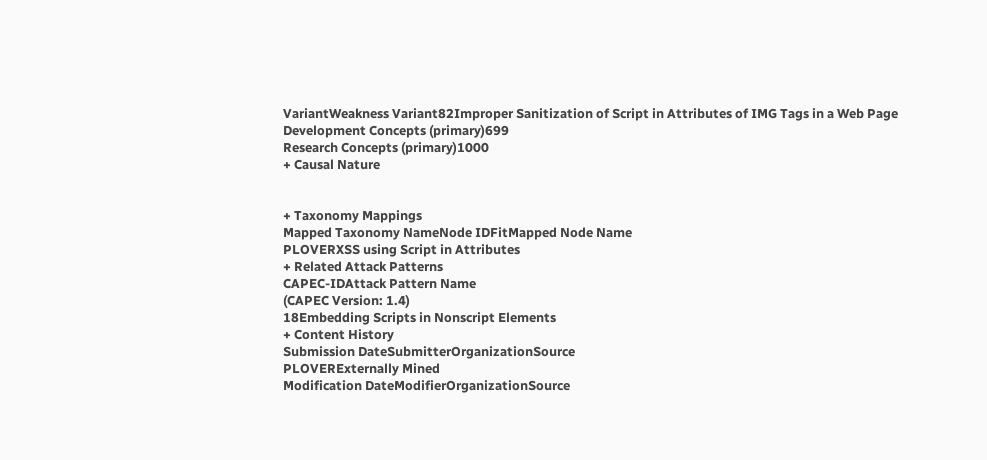VariantWeakness Variant82Improper Sanitization of Script in Attributes of IMG Tags in a Web Page
Development Concepts (primary)699
Research Concepts (primary)1000
+ Causal Nature


+ Taxonomy Mappings
Mapped Taxonomy NameNode IDFitMapped Node Name
PLOVERXSS using Script in Attributes
+ Related Attack Patterns
CAPEC-IDAttack Pattern Name
(CAPEC Version: 1.4)
18Embedding Scripts in Nonscript Elements
+ Content History
Submission DateSubmitterOrganizationSource
PLOVERExternally Mined
Modification DateModifierOrganizationSource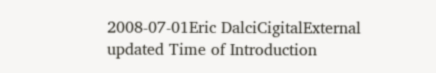2008-07-01Eric DalciCigitalExternal
updated Time of Introduction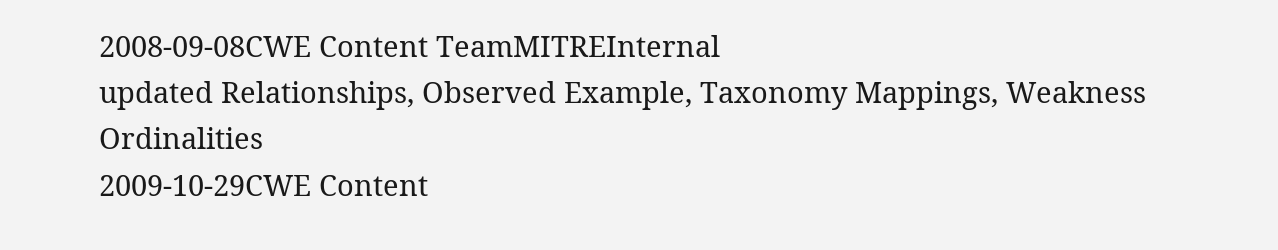2008-09-08CWE Content TeamMITREInternal
updated Relationships, Observed Example, Taxonomy Mappings, Weakness Ordinalities
2009-10-29CWE Content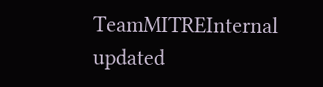TeamMITREInternal
updated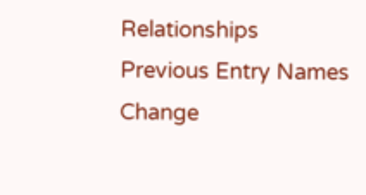Relationships
Previous Entry Names
Change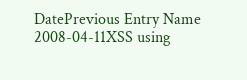DatePrevious Entry Name
2008-04-11XSS using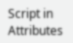Script in Attributes